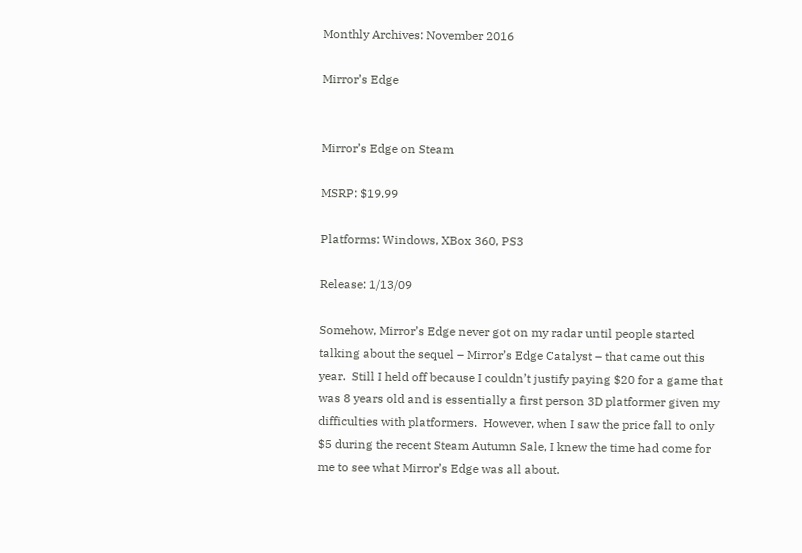Monthly Archives: November 2016

Mirror’s Edge


Mirror’s Edge on Steam

MSRP: $19.99

Platforms: Windows, XBox 360, PS3

Release: 1/13/09

Somehow, Mirror’s Edge never got on my radar until people started talking about the sequel – Mirror’s Edge Catalyst – that came out this year.  Still I held off because I couldn’t justify paying $20 for a game that was 8 years old and is essentially a first person 3D platformer given my difficulties with platformers.  However, when I saw the price fall to only $5 during the recent Steam Autumn Sale, I knew the time had come for me to see what Mirror’s Edge was all about.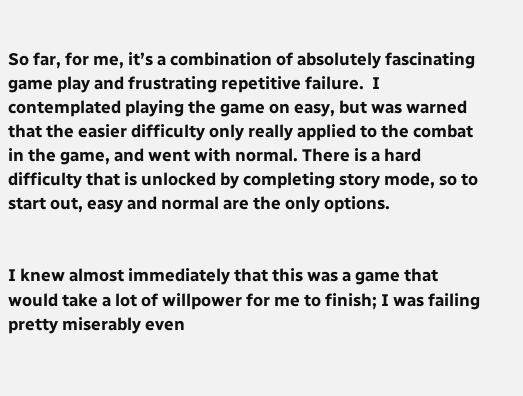So far, for me, it’s a combination of absolutely fascinating game play and frustrating repetitive failure.  I contemplated playing the game on easy, but was warned that the easier difficulty only really applied to the combat in the game, and went with normal. There is a hard difficulty that is unlocked by completing story mode, so to start out, easy and normal are the only options.


I knew almost immediately that this was a game that would take a lot of willpower for me to finish; I was failing pretty miserably even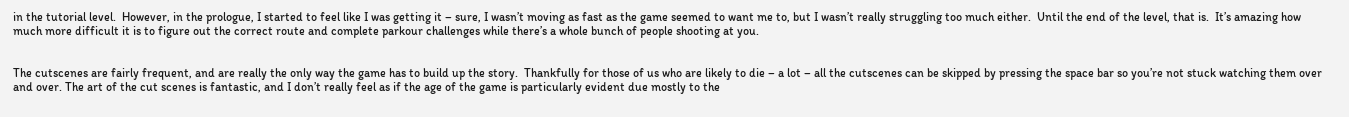in the tutorial level.  However, in the prologue, I started to feel like I was getting it – sure, I wasn’t moving as fast as the game seemed to want me to, but I wasn’t really struggling too much either.  Until the end of the level, that is.  It’s amazing how much more difficult it is to figure out the correct route and complete parkour challenges while there’s a whole bunch of people shooting at you.


The cutscenes are fairly frequent, and are really the only way the game has to build up the story.  Thankfully for those of us who are likely to die – a lot – all the cutscenes can be skipped by pressing the space bar so you’re not stuck watching them over and over. The art of the cut scenes is fantastic, and I don’t really feel as if the age of the game is particularly evident due mostly to the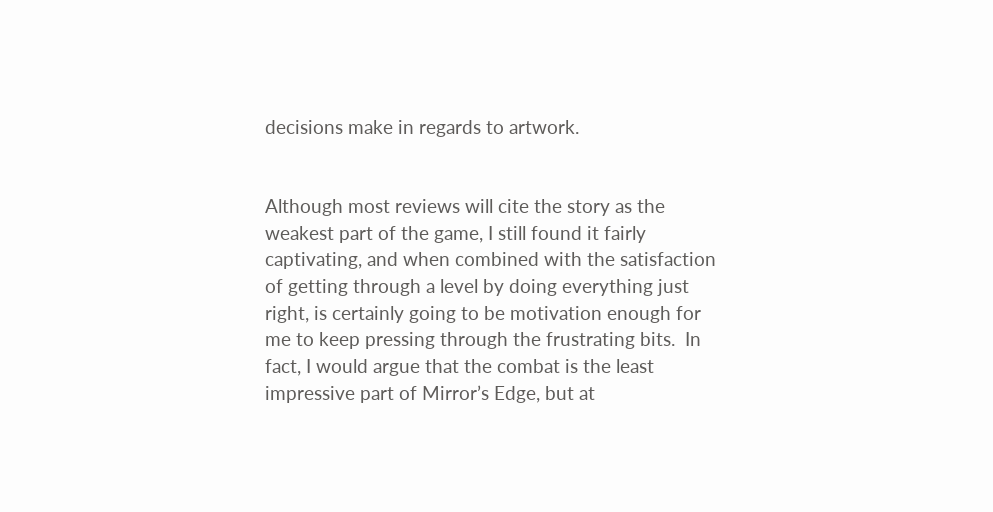decisions make in regards to artwork.


Although most reviews will cite the story as the weakest part of the game, I still found it fairly captivating, and when combined with the satisfaction of getting through a level by doing everything just right, is certainly going to be motivation enough for me to keep pressing through the frustrating bits.  In fact, I would argue that the combat is the least impressive part of Mirror’s Edge, but at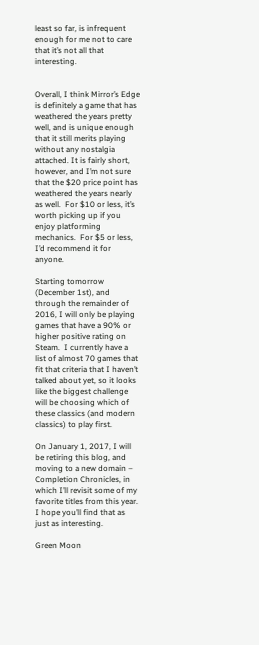least so far, is infrequent enough for me not to care that it’s not all that interesting.


Overall, I think Mirror’s Edge is definitely a game that has weathered the years pretty well, and is unique enough that it still merits playing without any nostalgia attached. It is fairly short, however, and I’m not sure that the $20 price point has weathered the years nearly as well.  For $10 or less, it’s worth picking up if you enjoy platforming mechanics.  For $5 or less, I’d recommend it for anyone.

Starting tomorrow (December 1st), and through the remainder of 2016, I will only be playing games that have a 90% or higher positive rating on Steam.  I currently have a list of almost 70 games that fit that criteria that I haven’t talked about yet, so it looks like the biggest challenge will be choosing which of these classics (and modern classics) to play first.

On January 1, 2017, I will be retiring this blog, and moving to a new domain – Completion Chronicles, in which I’ll revisit some of my favorite titles from this year.  I hope you’ll find that as just as interesting.

Green Moon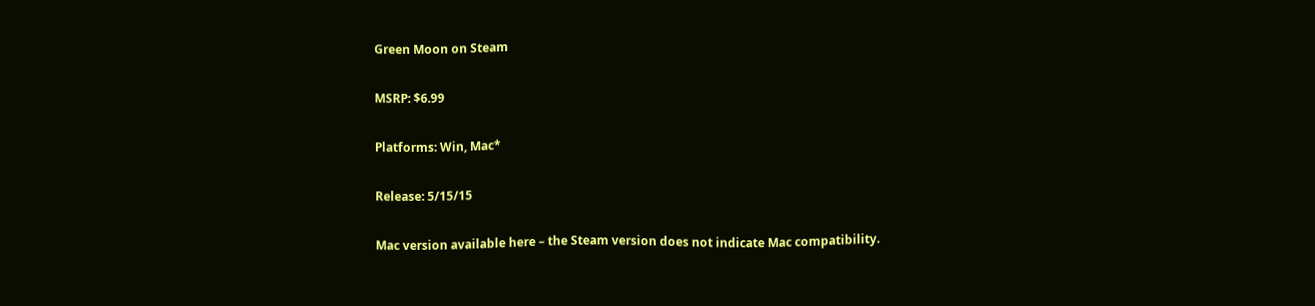Green Moon on Steam

MSRP: $6.99

Platforms: Win, Mac*

Release: 5/15/15

Mac version available here – the Steam version does not indicate Mac compatibility.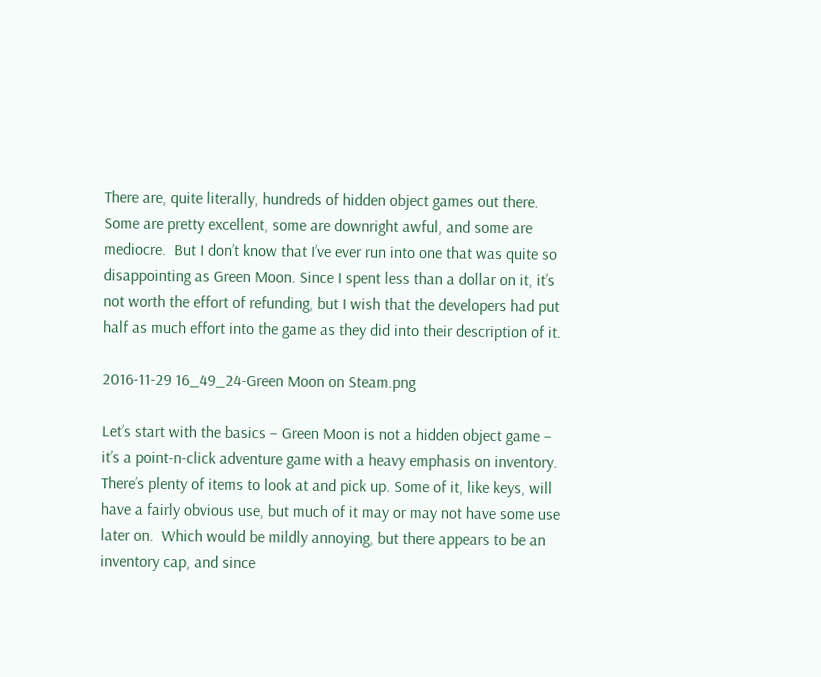There are, quite literally, hundreds of hidden object games out there.  Some are pretty excellent, some are downright awful, and some are mediocre.  But I don’t know that I’ve ever run into one that was quite so disappointing as Green Moon. Since I spent less than a dollar on it, it’s not worth the effort of refunding, but I wish that the developers had put half as much effort into the game as they did into their description of it.

2016-11-29 16_49_24-Green Moon on Steam.png

Let’s start with the basics – Green Moon is not a hidden object game – it’s a point-n-click adventure game with a heavy emphasis on inventory. There’s plenty of items to look at and pick up. Some of it, like keys, will have a fairly obvious use, but much of it may or may not have some use later on.  Which would be mildly annoying, but there appears to be an inventory cap, and since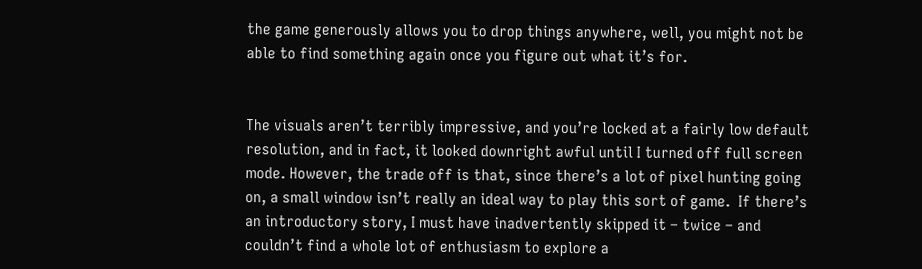the game generously allows you to drop things anywhere, well, you might not be able to find something again once you figure out what it’s for.


The visuals aren’t terribly impressive, and you’re locked at a fairly low default resolution, and in fact, it looked downright awful until I turned off full screen mode. However, the trade off is that, since there’s a lot of pixel hunting going on, a small window isn’t really an ideal way to play this sort of game.  If there’s an introductory story, I must have inadvertently skipped it – twice – and couldn’t find a whole lot of enthusiasm to explore a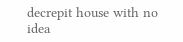decrepit house with no idea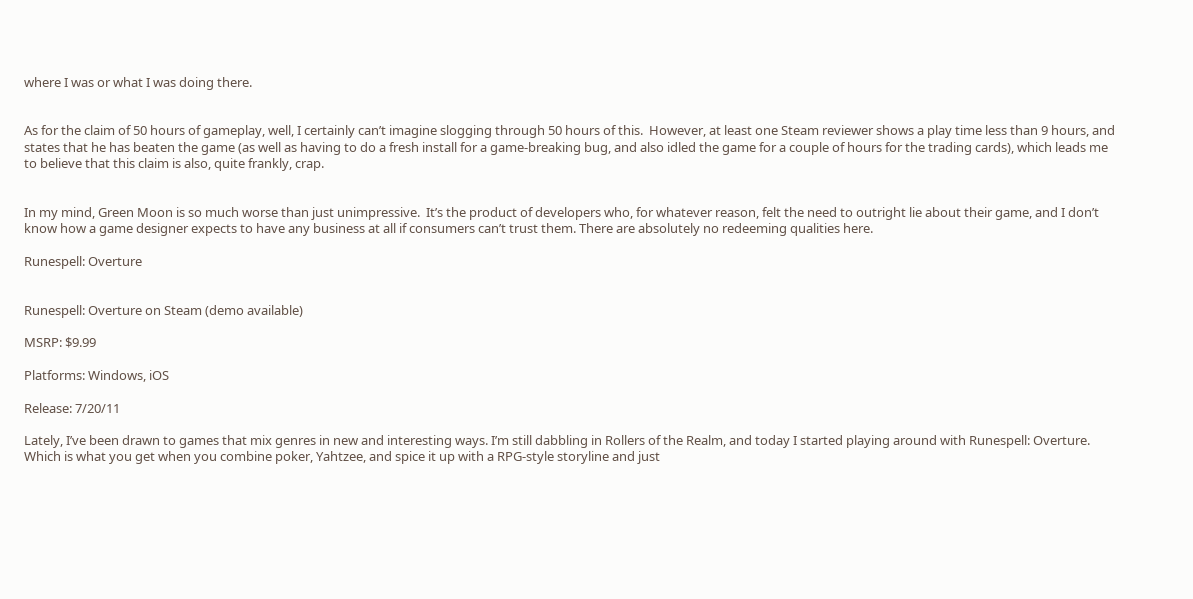where I was or what I was doing there.


As for the claim of 50 hours of gameplay, well, I certainly can’t imagine slogging through 50 hours of this.  However, at least one Steam reviewer shows a play time less than 9 hours, and states that he has beaten the game (as well as having to do a fresh install for a game-breaking bug, and also idled the game for a couple of hours for the trading cards), which leads me to believe that this claim is also, quite frankly, crap.


In my mind, Green Moon is so much worse than just unimpressive.  It’s the product of developers who, for whatever reason, felt the need to outright lie about their game, and I don’t know how a game designer expects to have any business at all if consumers can’t trust them. There are absolutely no redeeming qualities here.

Runespell: Overture


Runespell: Overture on Steam (demo available)

MSRP: $9.99

Platforms: Windows, iOS

Release: 7/20/11

Lately, I’ve been drawn to games that mix genres in new and interesting ways. I’m still dabbling in Rollers of the Realm, and today I started playing around with Runespell: Overture.  Which is what you get when you combine poker, Yahtzee, and spice it up with a RPG-style storyline and just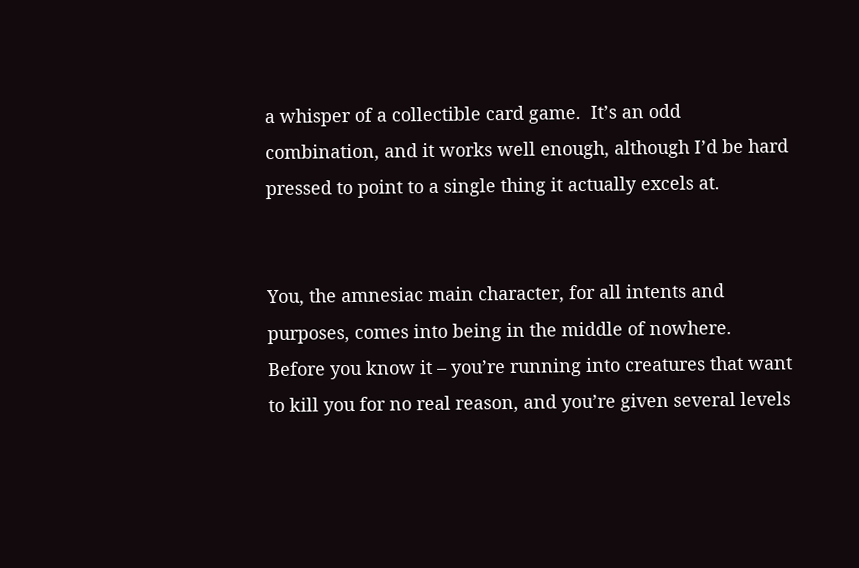a whisper of a collectible card game.  It’s an odd combination, and it works well enough, although I’d be hard pressed to point to a single thing it actually excels at.


You, the amnesiac main character, for all intents and purposes, comes into being in the middle of nowhere.  Before you know it – you’re running into creatures that want to kill you for no real reason, and you’re given several levels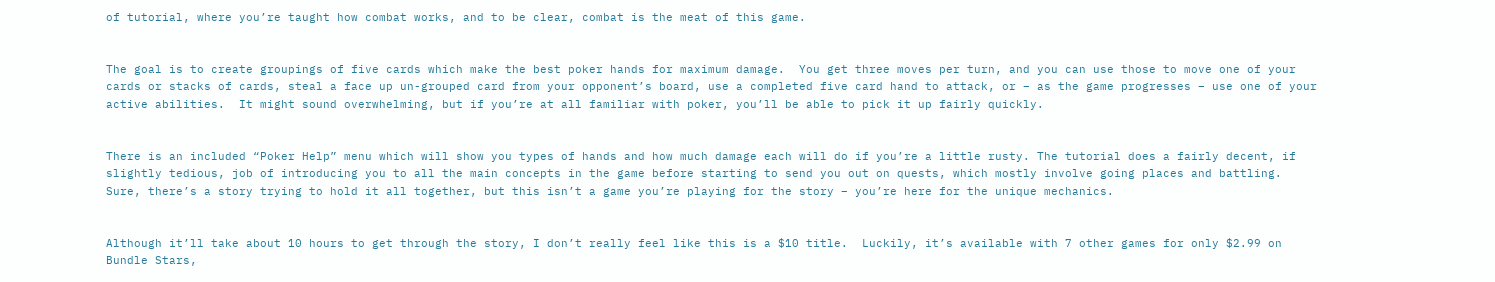of tutorial, where you’re taught how combat works, and to be clear, combat is the meat of this game.


The goal is to create groupings of five cards which make the best poker hands for maximum damage.  You get three moves per turn, and you can use those to move one of your cards or stacks of cards, steal a face up un-grouped card from your opponent’s board, use a completed five card hand to attack, or – as the game progresses – use one of your active abilities.  It might sound overwhelming, but if you’re at all familiar with poker, you’ll be able to pick it up fairly quickly.


There is an included “Poker Help” menu which will show you types of hands and how much damage each will do if you’re a little rusty. The tutorial does a fairly decent, if slightly tedious, job of introducing you to all the main concepts in the game before starting to send you out on quests, which mostly involve going places and battling.  Sure, there’s a story trying to hold it all together, but this isn’t a game you’re playing for the story – you’re here for the unique mechanics.


Although it’ll take about 10 hours to get through the story, I don’t really feel like this is a $10 title.  Luckily, it’s available with 7 other games for only $2.99 on Bundle Stars,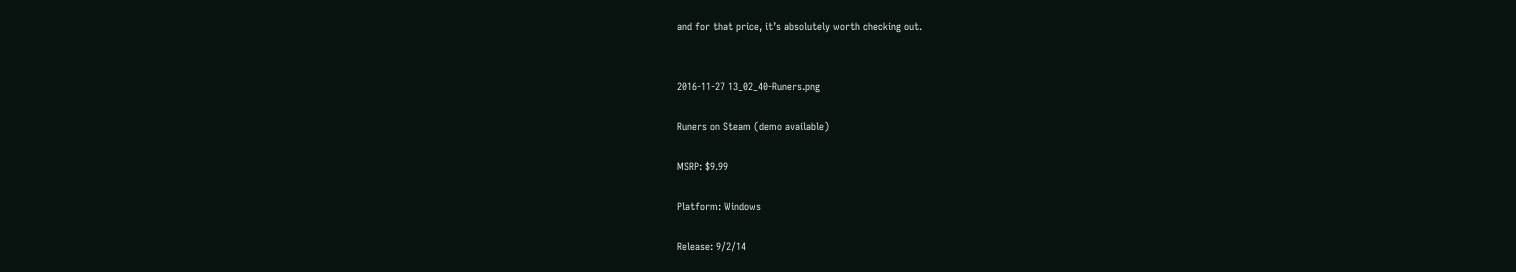and for that price, it’s absolutely worth checking out.


2016-11-27 13_02_40-Runers.png

Runers on Steam (demo available)

MSRP: $9.99

Platform: Windows

Release: 9/2/14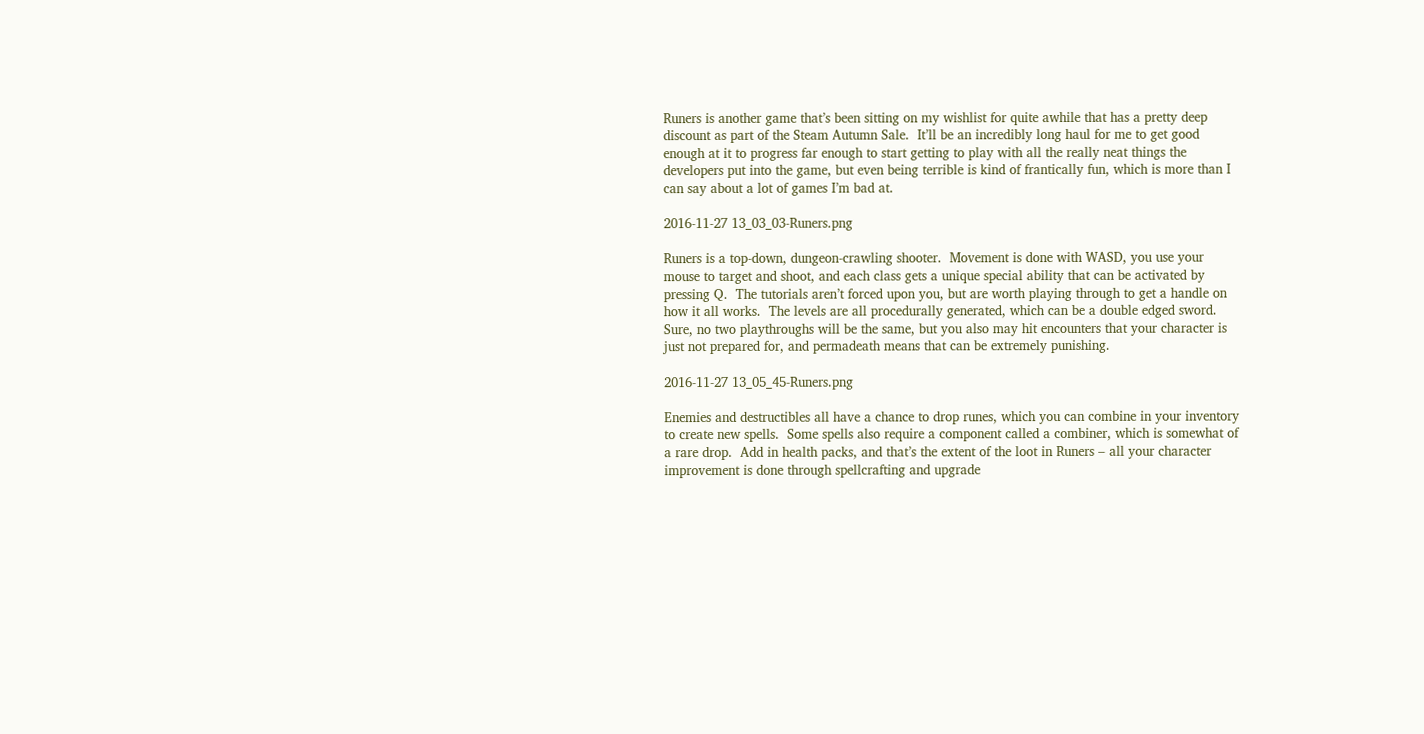Runers is another game that’s been sitting on my wishlist for quite awhile that has a pretty deep discount as part of the Steam Autumn Sale.  It’ll be an incredibly long haul for me to get good enough at it to progress far enough to start getting to play with all the really neat things the developers put into the game, but even being terrible is kind of frantically fun, which is more than I can say about a lot of games I’m bad at.

2016-11-27 13_03_03-Runers.png

Runers is a top-down, dungeon-crawling shooter.  Movement is done with WASD, you use your mouse to target and shoot, and each class gets a unique special ability that can be activated by pressing Q.  The tutorials aren’t forced upon you, but are worth playing through to get a handle on how it all works.  The levels are all procedurally generated, which can be a double edged sword.  Sure, no two playthroughs will be the same, but you also may hit encounters that your character is just not prepared for, and permadeath means that can be extremely punishing.

2016-11-27 13_05_45-Runers.png

Enemies and destructibles all have a chance to drop runes, which you can combine in your inventory to create new spells.  Some spells also require a component called a combiner, which is somewhat of a rare drop.  Add in health packs, and that’s the extent of the loot in Runers – all your character improvement is done through spellcrafting and upgrade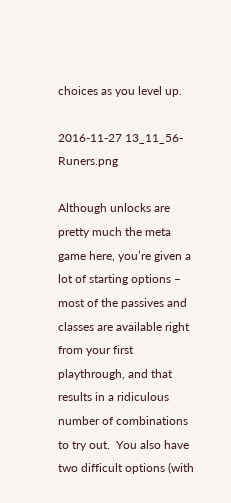choices as you level up.

2016-11-27 13_11_56-Runers.png

Although unlocks are pretty much the meta game here, you’re given a lot of starting options – most of the passives and classes are available right from your first playthrough, and that results in a ridiculous number of combinations to try out.  You also have two difficult options (with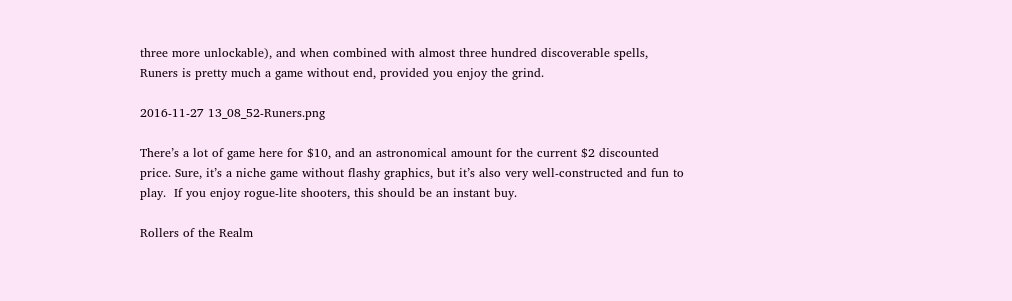three more unlockable), and when combined with almost three hundred discoverable spells, Runers is pretty much a game without end, provided you enjoy the grind.

2016-11-27 13_08_52-Runers.png

There’s a lot of game here for $10, and an astronomical amount for the current $2 discounted price. Sure, it’s a niche game without flashy graphics, but it’s also very well-constructed and fun to play.  If you enjoy rogue-lite shooters, this should be an instant buy.

Rollers of the Realm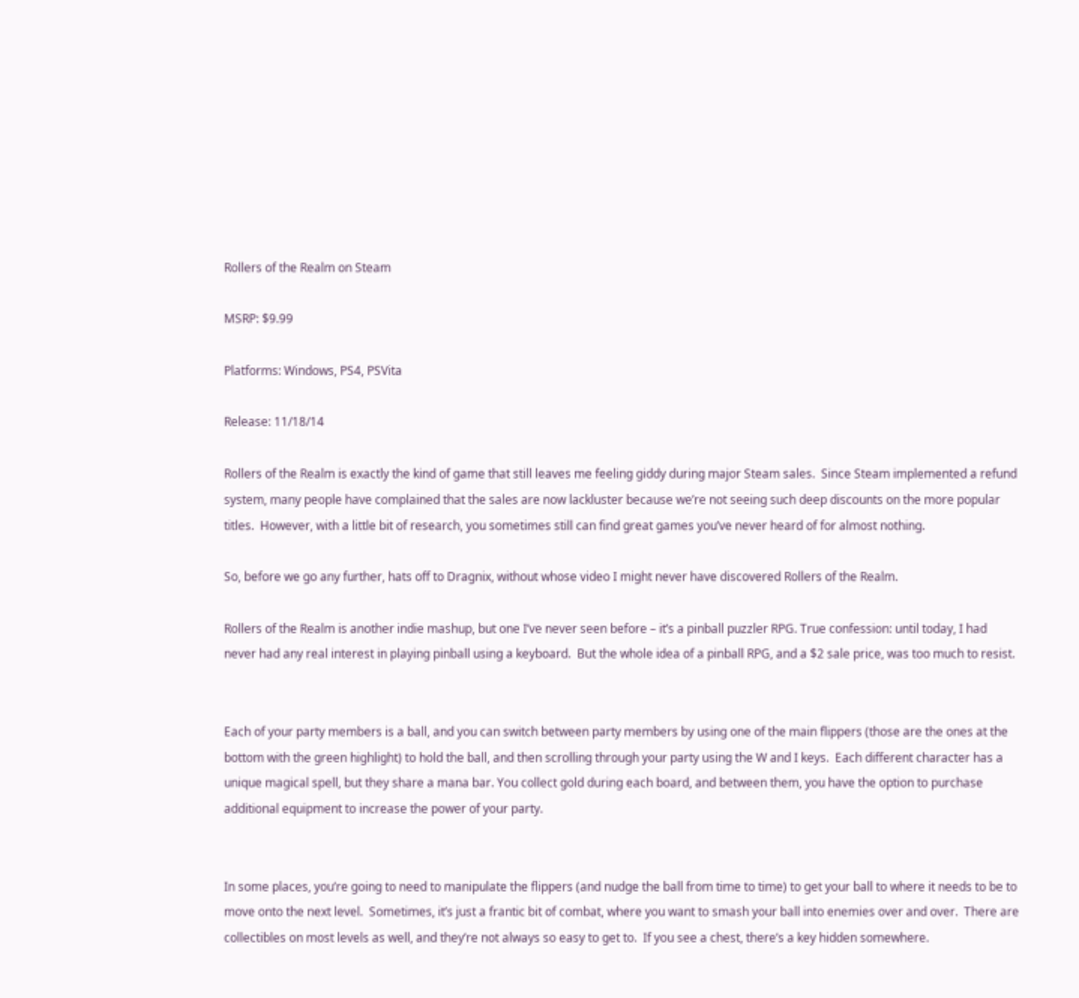Rollers of the Realm on Steam

MSRP: $9.99

Platforms: Windows, PS4, PSVita

Release: 11/18/14

Rollers of the Realm is exactly the kind of game that still leaves me feeling giddy during major Steam sales.  Since Steam implemented a refund system, many people have complained that the sales are now lackluster because we’re not seeing such deep discounts on the more popular titles.  However, with a little bit of research, you sometimes still can find great games you’ve never heard of for almost nothing.

So, before we go any further, hats off to Dragnix, without whose video I might never have discovered Rollers of the Realm.

Rollers of the Realm is another indie mashup, but one I’ve never seen before – it’s a pinball puzzler RPG. True confession: until today, I had never had any real interest in playing pinball using a keyboard.  But the whole idea of a pinball RPG, and a $2 sale price, was too much to resist.


Each of your party members is a ball, and you can switch between party members by using one of the main flippers (those are the ones at the bottom with the green highlight) to hold the ball, and then scrolling through your party using the W and I keys.  Each different character has a unique magical spell, but they share a mana bar. You collect gold during each board, and between them, you have the option to purchase additional equipment to increase the power of your party.


In some places, you’re going to need to manipulate the flippers (and nudge the ball from time to time) to get your ball to where it needs to be to move onto the next level.  Sometimes, it’s just a frantic bit of combat, where you want to smash your ball into enemies over and over.  There are collectibles on most levels as well, and they’re not always so easy to get to.  If you see a chest, there’s a key hidden somewhere.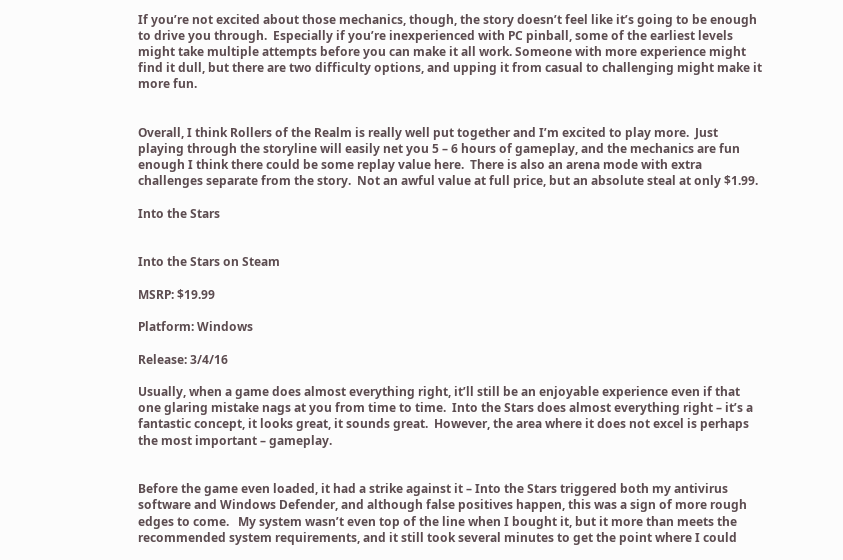If you’re not excited about those mechanics, though, the story doesn’t feel like it’s going to be enough to drive you through.  Especially if you’re inexperienced with PC pinball, some of the earliest levels might take multiple attempts before you can make it all work. Someone with more experience might find it dull, but there are two difficulty options, and upping it from casual to challenging might make it more fun.


Overall, I think Rollers of the Realm is really well put together and I’m excited to play more.  Just playing through the storyline will easily net you 5 – 6 hours of gameplay, and the mechanics are fun enough I think there could be some replay value here.  There is also an arena mode with extra challenges separate from the story.  Not an awful value at full price, but an absolute steal at only $1.99.

Into the Stars


Into the Stars on Steam

MSRP: $19.99

Platform: Windows

Release: 3/4/16

Usually, when a game does almost everything right, it’ll still be an enjoyable experience even if that one glaring mistake nags at you from time to time.  Into the Stars does almost everything right – it’s a fantastic concept, it looks great, it sounds great.  However, the area where it does not excel is perhaps the most important – gameplay.


Before the game even loaded, it had a strike against it – Into the Stars triggered both my antivirus software and Windows Defender, and although false positives happen, this was a sign of more rough edges to come.   My system wasn’t even top of the line when I bought it, but it more than meets the recommended system requirements, and it still took several minutes to get the point where I could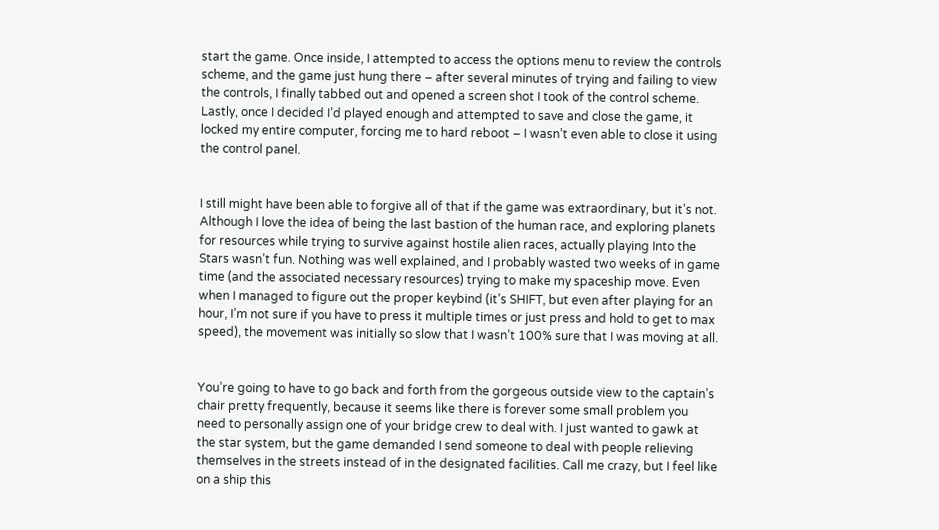start the game. Once inside, I attempted to access the options menu to review the controls scheme, and the game just hung there – after several minutes of trying and failing to view the controls, I finally tabbed out and opened a screen shot I took of the control scheme. Lastly, once I decided I’d played enough and attempted to save and close the game, it locked my entire computer, forcing me to hard reboot – I wasn’t even able to close it using the control panel.


I still might have been able to forgive all of that if the game was extraordinary, but it’s not. Although I love the idea of being the last bastion of the human race, and exploring planets for resources while trying to survive against hostile alien races, actually playing Into the Stars wasn’t fun. Nothing was well explained, and I probably wasted two weeks of in game time (and the associated necessary resources) trying to make my spaceship move. Even when I managed to figure out the proper keybind (it’s SHIFT, but even after playing for an hour, I’m not sure if you have to press it multiple times or just press and hold to get to max speed), the movement was initially so slow that I wasn’t 100% sure that I was moving at all.


You’re going to have to go back and forth from the gorgeous outside view to the captain’s chair pretty frequently, because it seems like there is forever some small problem you need to personally assign one of your bridge crew to deal with. I just wanted to gawk at the star system, but the game demanded I send someone to deal with people relieving themselves in the streets instead of in the designated facilities. Call me crazy, but I feel like on a ship this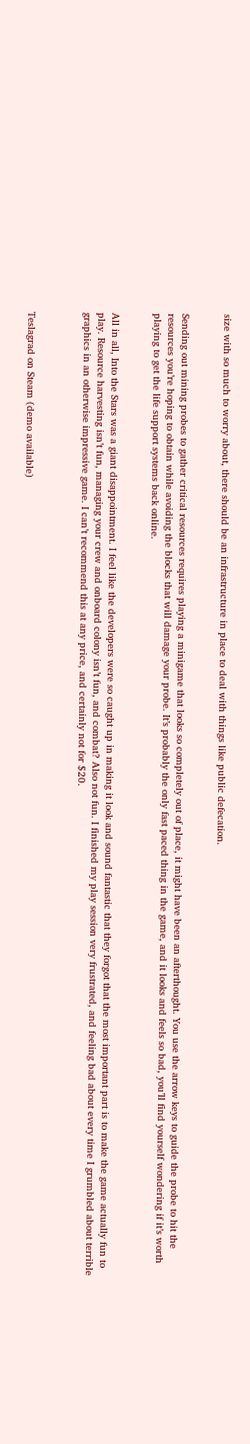size with so much to worry about, there should be an infrastructure in place to deal with things like public defecation.


Sending out mining probes to gather critical resources requires playing a minigame that looks so completely out of place, it might have been an afterthought. You use the arrow keys to guide the probe to hit the resources you’re hoping to obtain while avoiding the blocks that will damage your probe. It’s probably the only fast paced thing in the game, and it looks and feels so bad, you’ll find yourself wondering if it’s worth playing to get the life support systems back online.


All in all, Into the Stars was a giant disappointment. I feel like the developers were so caught up in making it look and sound fantastic that they forgot that the most important part is to make the game actually fun to play. Resource harvesting isn’t fun, managing your crew and onboard colony isn’t fun, and combat? Also not fun. I finished my play session very frustrated, and feeling bad about every time I grumbled about terrible graphics in an otherwise impressive game. I can’t recommend this at any price, and certainly not for $20.



Teslagrad on Steam (demo available)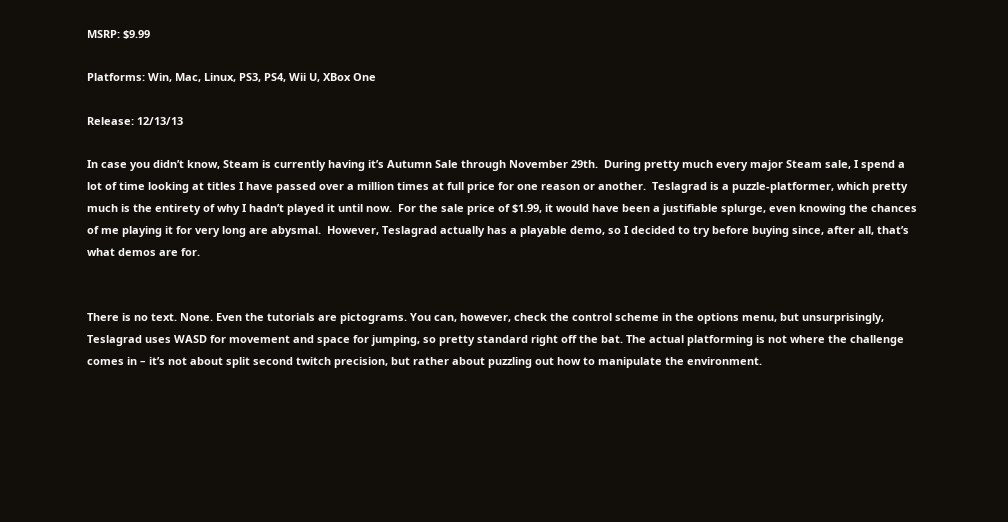MSRP: $9.99

Platforms: Win, Mac, Linux, PS3, PS4, Wii U, XBox One

Release: 12/13/13

In case you didn’t know, Steam is currently having it’s Autumn Sale through November 29th.  During pretty much every major Steam sale, I spend a lot of time looking at titles I have passed over a million times at full price for one reason or another.  Teslagrad is a puzzle-platformer, which pretty much is the entirety of why I hadn’t played it until now.  For the sale price of $1.99, it would have been a justifiable splurge, even knowing the chances of me playing it for very long are abysmal.  However, Teslagrad actually has a playable demo, so I decided to try before buying since, after all, that’s what demos are for.


There is no text. None. Even the tutorials are pictograms. You can, however, check the control scheme in the options menu, but unsurprisingly, Teslagrad uses WASD for movement and space for jumping, so pretty standard right off the bat. The actual platforming is not where the challenge comes in – it’s not about split second twitch precision, but rather about puzzling out how to manipulate the environment.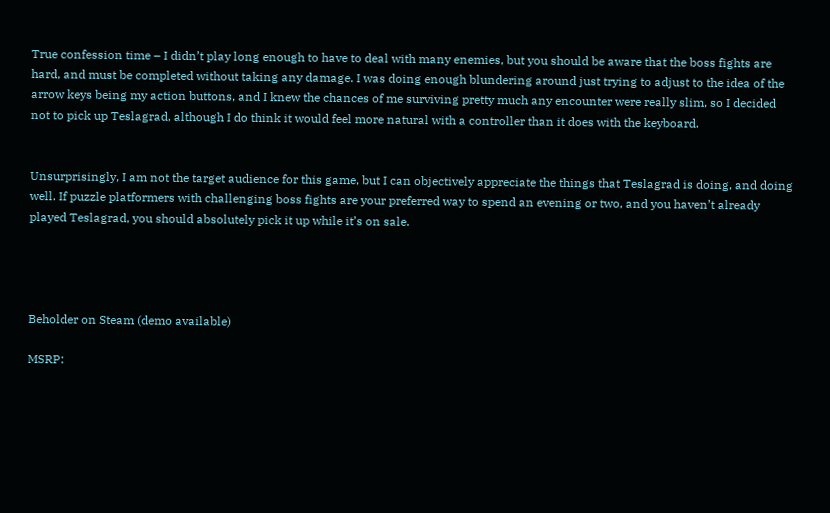True confession time – I didn’t play long enough to have to deal with many enemies, but you should be aware that the boss fights are hard, and must be completed without taking any damage. I was doing enough blundering around just trying to adjust to the idea of the arrow keys being my action buttons, and I knew the chances of me surviving pretty much any encounter were really slim, so I decided not to pick up Teslagrad, although I do think it would feel more natural with a controller than it does with the keyboard.


Unsurprisingly, I am not the target audience for this game, but I can objectively appreciate the things that Teslagrad is doing, and doing well. If puzzle platformers with challenging boss fights are your preferred way to spend an evening or two, and you haven’t already played Teslagrad, you should absolutely pick it up while it’s on sale.




Beholder on Steam (demo available)

MSRP: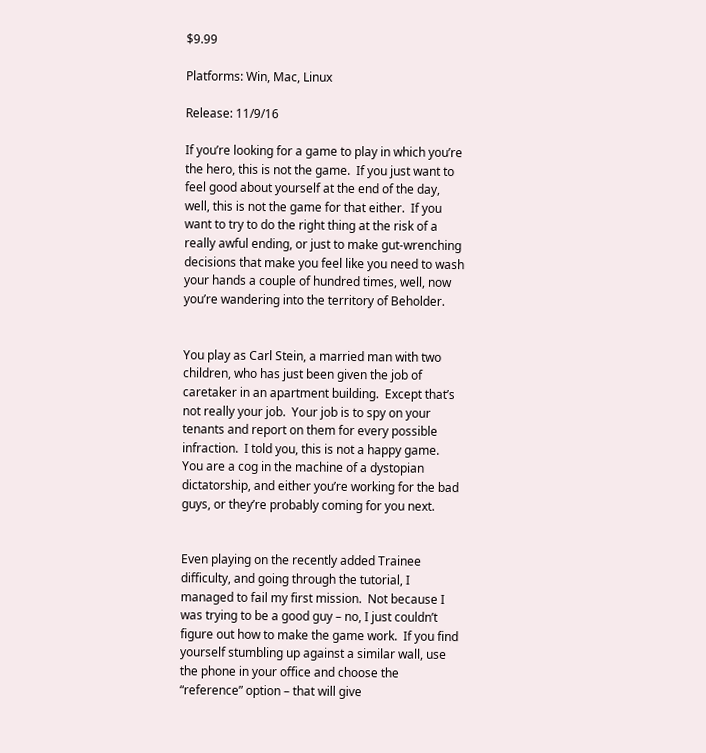$9.99

Platforms: Win, Mac, Linux

Release: 11/9/16

If you’re looking for a game to play in which you’re the hero, this is not the game.  If you just want to feel good about yourself at the end of the day, well, this is not the game for that either.  If you want to try to do the right thing at the risk of a really awful ending, or just to make gut-wrenching decisions that make you feel like you need to wash your hands a couple of hundred times, well, now you’re wandering into the territory of Beholder.


You play as Carl Stein, a married man with two children, who has just been given the job of caretaker in an apartment building.  Except that’s not really your job.  Your job is to spy on your tenants and report on them for every possible infraction.  I told you, this is not a happy game.  You are a cog in the machine of a dystopian dictatorship, and either you’re working for the bad guys, or they’re probably coming for you next.


Even playing on the recently added Trainee difficulty, and going through the tutorial, I managed to fail my first mission.  Not because I was trying to be a good guy – no, I just couldn’t figure out how to make the game work.  If you find yourself stumbling up against a similar wall, use the phone in your office and choose the “reference” option – that will give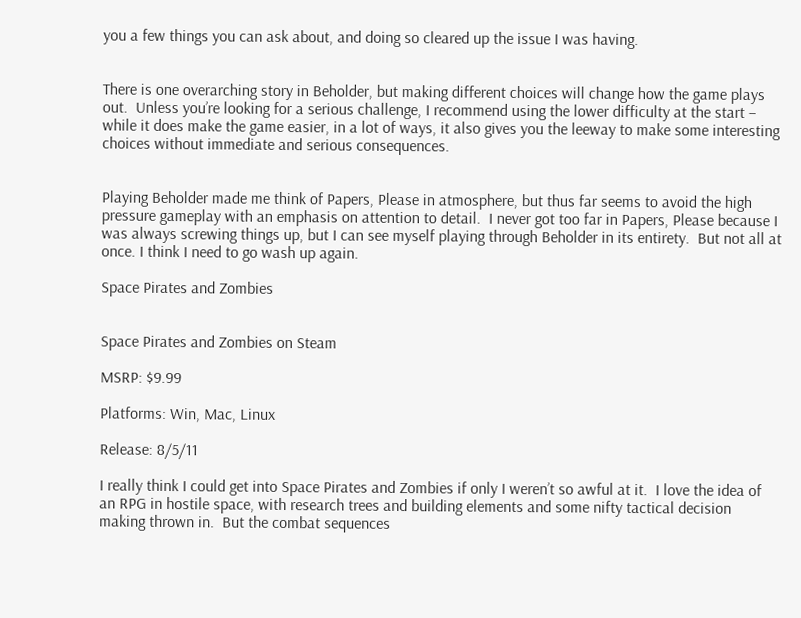you a few things you can ask about, and doing so cleared up the issue I was having.


There is one overarching story in Beholder, but making different choices will change how the game plays out.  Unless you’re looking for a serious challenge, I recommend using the lower difficulty at the start – while it does make the game easier, in a lot of ways, it also gives you the leeway to make some interesting choices without immediate and serious consequences.


Playing Beholder made me think of Papers, Please in atmosphere, but thus far seems to avoid the high pressure gameplay with an emphasis on attention to detail.  I never got too far in Papers, Please because I was always screwing things up, but I can see myself playing through Beholder in its entirety.  But not all at once. I think I need to go wash up again.

Space Pirates and Zombies


Space Pirates and Zombies on Steam

MSRP: $9.99

Platforms: Win, Mac, Linux

Release: 8/5/11

I really think I could get into Space Pirates and Zombies if only I weren’t so awful at it.  I love the idea of an RPG in hostile space, with research trees and building elements and some nifty tactical decision making thrown in.  But the combat sequences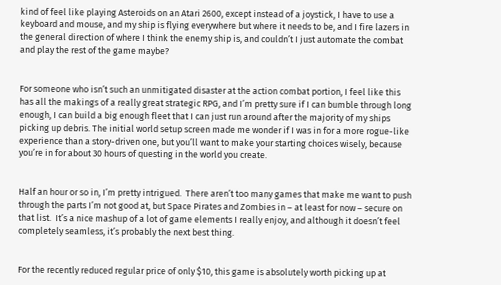kind of feel like playing Asteroids on an Atari 2600, except instead of a joystick, I have to use a keyboard and mouse, and my ship is flying everywhere but where it needs to be, and I fire lazers in the general direction of where I think the enemy ship is, and couldn’t I just automate the combat and play the rest of the game maybe?


For someone who isn’t such an unmitigated disaster at the action combat portion, I feel like this has all the makings of a really great strategic RPG, and I’m pretty sure if I can bumble through long enough, I can build a big enough fleet that I can just run around after the majority of my ships picking up debris. The initial world setup screen made me wonder if I was in for a more rogue-like experience than a story-driven one, but you’ll want to make your starting choices wisely, because you’re in for about 30 hours of questing in the world you create.


Half an hour or so in, I’m pretty intrigued.  There aren’t too many games that make me want to push through the parts I’m not good at, but Space Pirates and Zombies in – at least for now – secure on that list.  It’s a nice mashup of a lot of game elements I really enjoy, and although it doesn’t feel completely seamless, it’s probably the next best thing.


For the recently reduced regular price of only $10, this game is absolutely worth picking up at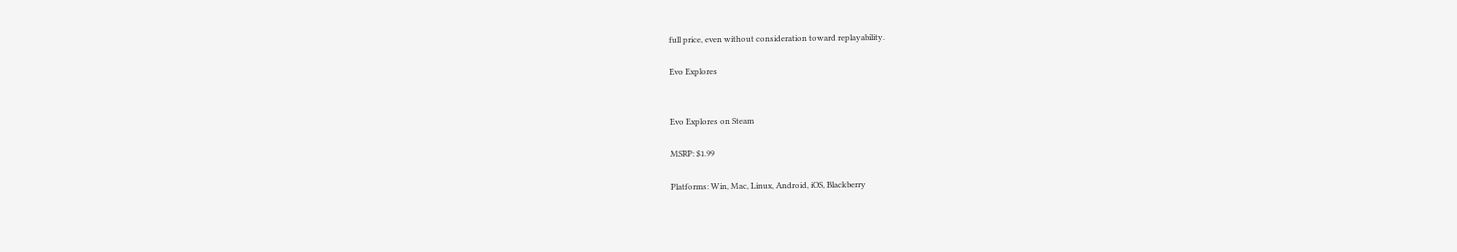full price, even without consideration toward replayability.

Evo Explores


Evo Explores on Steam

MSRP: $1.99

Platforms: Win, Mac, Linux, Android, iOS, Blackberry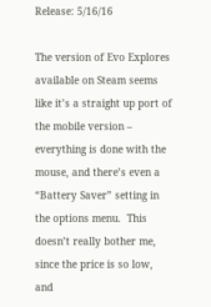Release: 5/16/16

The version of Evo Explores available on Steam seems like it’s a straight up port of the mobile version – everything is done with the mouse, and there’s even a “Battery Saver” setting in the options menu.  This doesn’t really bother me, since the price is so low, and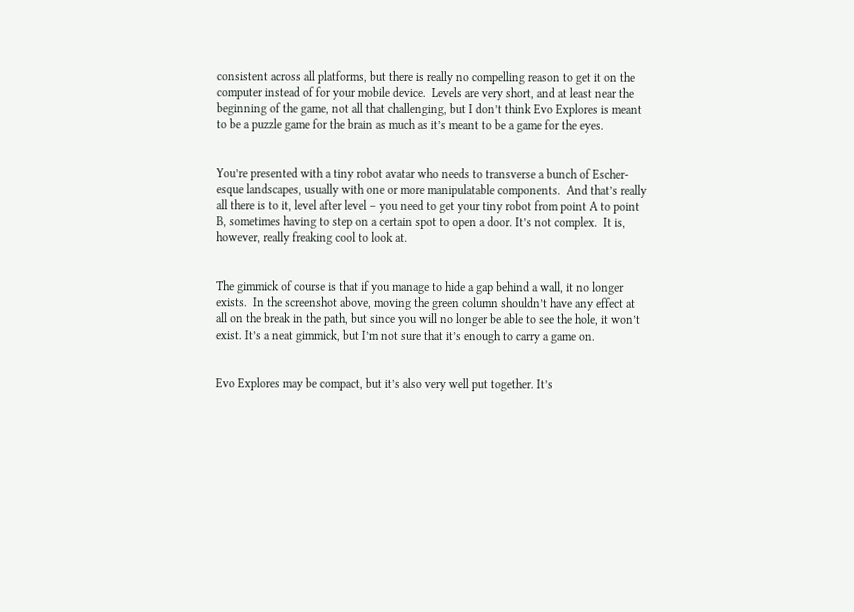consistent across all platforms, but there is really no compelling reason to get it on the computer instead of for your mobile device.  Levels are very short, and at least near the beginning of the game, not all that challenging, but I don’t think Evo Explores is meant to be a puzzle game for the brain as much as it’s meant to be a game for the eyes.


You’re presented with a tiny robot avatar who needs to transverse a bunch of Escher-esque landscapes, usually with one or more manipulatable components.  And that’s really all there is to it, level after level – you need to get your tiny robot from point A to point B, sometimes having to step on a certain spot to open a door. It’s not complex.  It is, however, really freaking cool to look at.


The gimmick of course is that if you manage to hide a gap behind a wall, it no longer exists.  In the screenshot above, moving the green column shouldn’t have any effect at all on the break in the path, but since you will no longer be able to see the hole, it won’t exist. It’s a neat gimmick, but I’m not sure that it’s enough to carry a game on.


Evo Explores may be compact, but it’s also very well put together. It’s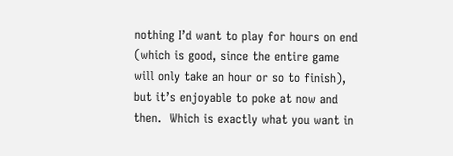nothing I’d want to play for hours on end (which is good, since the entire game will only take an hour or so to finish), but it’s enjoyable to poke at now and then.  Which is exactly what you want in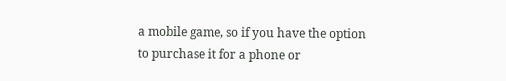a mobile game, so if you have the option to purchase it for a phone or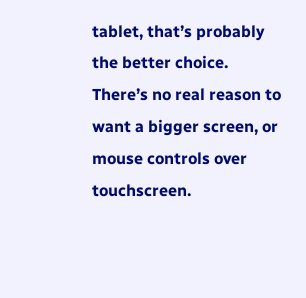tablet, that’s probably the better choice.  There’s no real reason to want a bigger screen, or mouse controls over touchscreen.